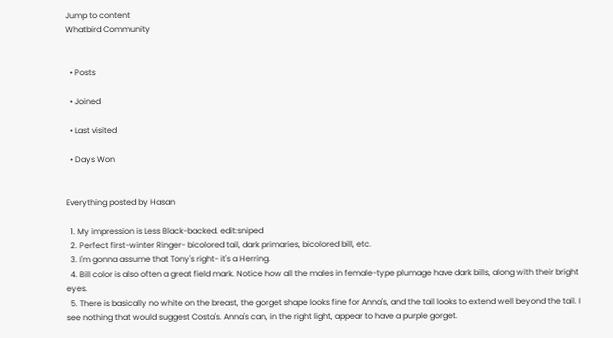Jump to content
Whatbird Community


  • Posts

  • Joined

  • Last visited

  • Days Won


Everything posted by Hasan

  1. My impression is Less Black-backed. edit:sniped
  2. Perfect first-winter Ringer- bicolored tail, dark primaries, bicolored bill, etc.
  3. I'm gonna assume that Tony's right- it's a Herring.
  4. Bill color is also often a great field mark. Notice how all the males in female-type plumage have dark bills, along with their bright eyes.
  5. There is basically no white on the breast, the gorget shape looks fine for Anna's, and the tail looks to extend well beyond the tail. I see nothing that would suggest Costa's. Anna's can, in the right light, appear to have a purple gorget.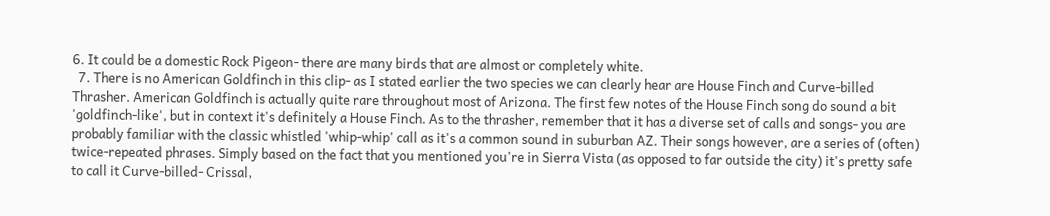6. It could be a domestic Rock Pigeon- there are many birds that are almost or completely white.
  7. There is no American Goldfinch in this clip- as I stated earlier the two species we can clearly hear are House Finch and Curve-billed Thrasher. American Goldfinch is actually quite rare throughout most of Arizona. The first few notes of the House Finch song do sound a bit 'goldfinch-like', but in context it's definitely a House Finch. As to the thrasher, remember that it has a diverse set of calls and songs- you are probably familiar with the classic whistled 'whip-whip' call as it's a common sound in suburban AZ. Their songs however, are a series of (often) twice-repeated phrases. Simply based on the fact that you mentioned you're in Sierra Vista (as opposed to far outside the city) it's pretty safe to call it Curve-billed- Crissal,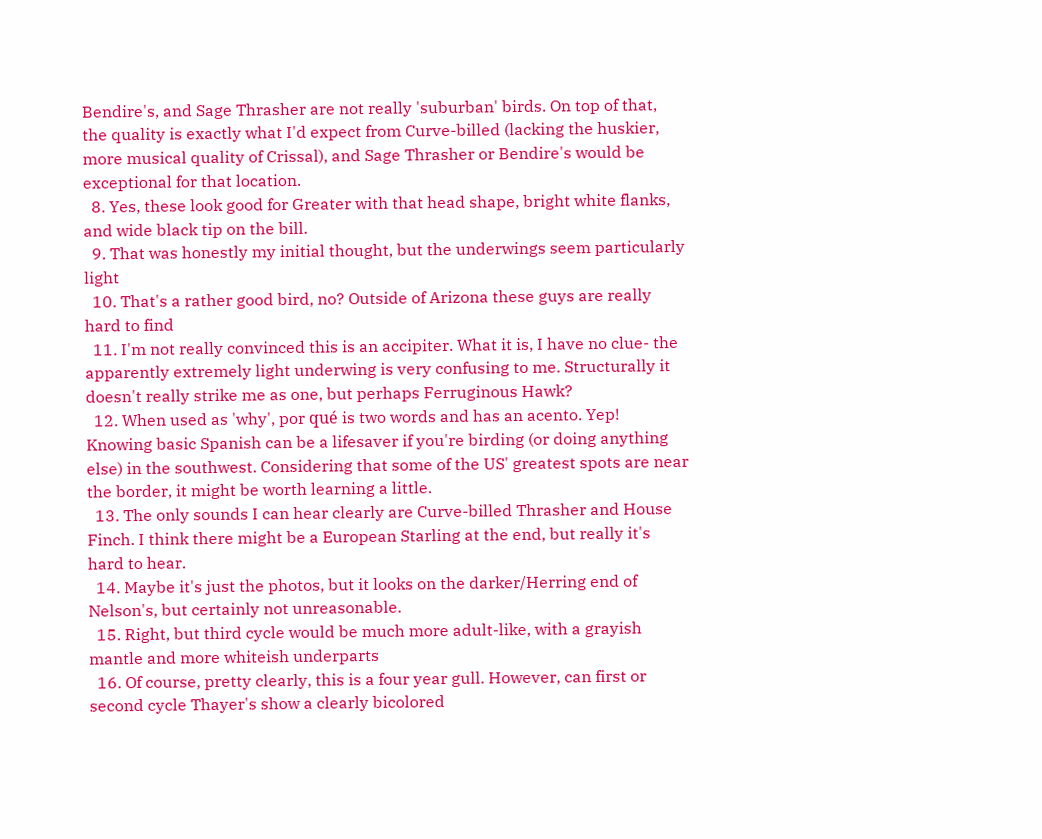Bendire's, and Sage Thrasher are not really 'suburban' birds. On top of that, the quality is exactly what I'd expect from Curve-billed (lacking the huskier, more musical quality of Crissal), and Sage Thrasher or Bendire's would be exceptional for that location.
  8. Yes, these look good for Greater with that head shape, bright white flanks, and wide black tip on the bill.
  9. That was honestly my initial thought, but the underwings seem particularly light
  10. That's a rather good bird, no? Outside of Arizona these guys are really hard to find
  11. I'm not really convinced this is an accipiter. What it is, I have no clue- the apparently extremely light underwing is very confusing to me. Structurally it doesn't really strike me as one, but perhaps Ferruginous Hawk?
  12. When used as 'why', por qué is two words and has an acento. Yep! Knowing basic Spanish can be a lifesaver if you're birding (or doing anything else) in the southwest. Considering that some of the US' greatest spots are near the border, it might be worth learning a little.
  13. The only sounds I can hear clearly are Curve-billed Thrasher and House Finch. I think there might be a European Starling at the end, but really it's hard to hear.
  14. Maybe it's just the photos, but it looks on the darker/Herring end of Nelson's, but certainly not unreasonable.
  15. Right, but third cycle would be much more adult-like, with a grayish mantle and more whiteish underparts
  16. Of course, pretty clearly, this is a four year gull. However, can first or second cycle Thayer's show a clearly bicolored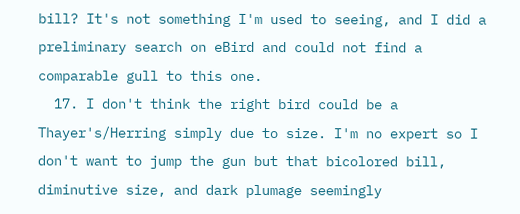bill? It's not something I'm used to seeing, and I did a preliminary search on eBird and could not find a comparable gull to this one.
  17. I don't think the right bird could be a Thayer's/Herring simply due to size. I'm no expert so I don't want to jump the gun but that bicolored bill, diminutive size, and dark plumage seemingly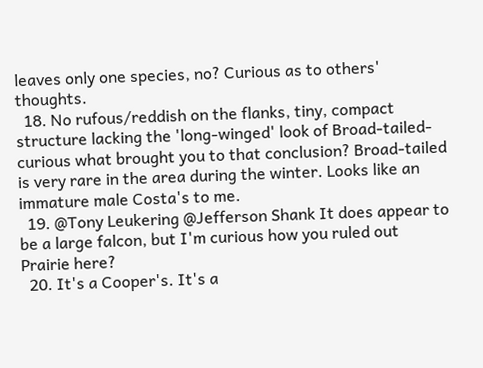leaves only one species, no? Curious as to others' thoughts.
  18. No rufous/reddish on the flanks, tiny, compact structure lacking the 'long-winged' look of Broad-tailed- curious what brought you to that conclusion? Broad-tailed is very rare in the area during the winter. Looks like an immature male Costa's to me.
  19. @Tony Leukering @Jefferson Shank It does appear to be a large falcon, but I'm curious how you ruled out Prairie here?
  20. It's a Cooper's. It's a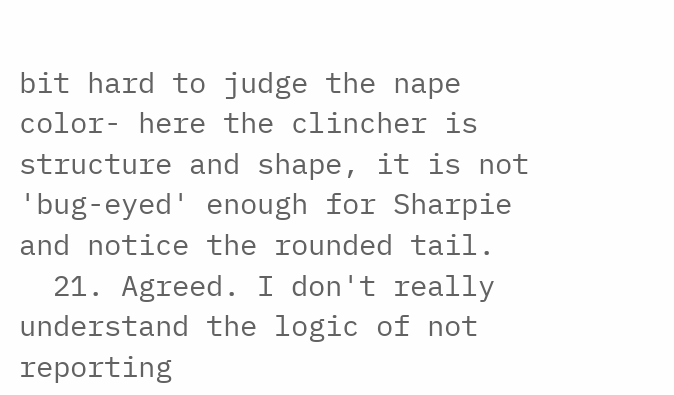bit hard to judge the nape color- here the clincher is structure and shape, it is not 'bug-eyed' enough for Sharpie and notice the rounded tail.
  21. Agreed. I don't really understand the logic of not reporting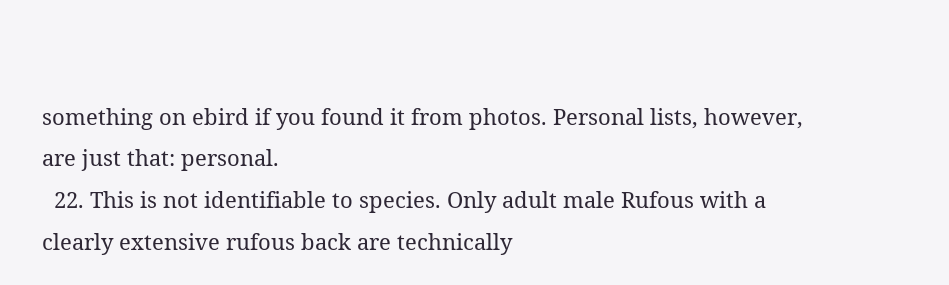something on ebird if you found it from photos. Personal lists, however, are just that: personal.
  22. This is not identifiable to species. Only adult male Rufous with a clearly extensive rufous back are technically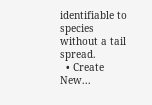identifiable to species without a tail spread.
  • Create New...